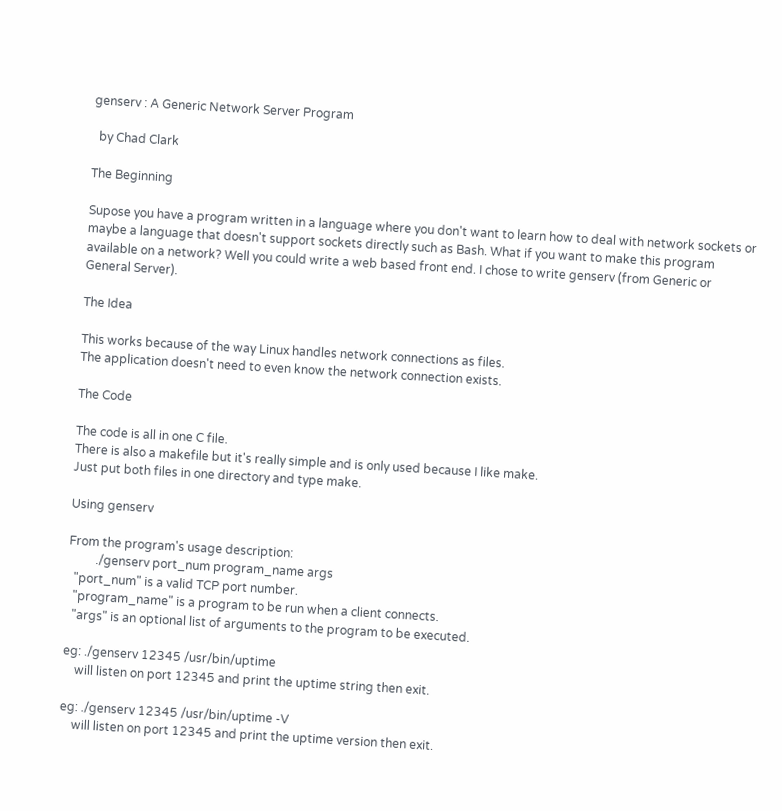genserv : A Generic Network Server Program

  by Chad Clark

The Beginning

Supose you have a program written in a language where you don't want to learn how to deal with network sockets or maybe a language that doesn't support sockets directly such as Bash. What if you want to make this program available on a network? Well you could write a web based front end. I chose to write genserv (from Generic or General Server).

The Idea

This works because of the way Linux handles network connections as files.
The application doesn't need to even know the network connection exists.

The Code

The code is all in one C file.
There is also a makefile but it's really simple and is only used because I like make.
Just put both files in one directory and type make.

Using genserv

From the program's usage description:
         ./genserv port_num program_name args
  "port_num" is a valid TCP port number.
  "program_name" is a program to be run when a client connects.
  "args" is an optional list of arguments to the program to be executed.

eg: ./genserv 12345 /usr/bin/uptime
    will listen on port 12345 and print the uptime string then exit.

eg: ./genserv 12345 /usr/bin/uptime -V
    will listen on port 12345 and print the uptime version then exit.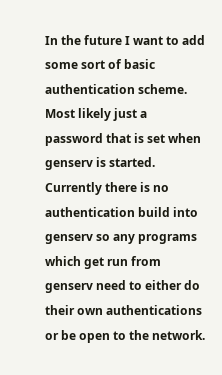In the future I want to add some sort of basic authentication scheme.
Most likely just a password that is set when genserv is started.
Currently there is no authentication build into genserv so any programs
which get run from genserv need to either do their own authentications
or be open to the network.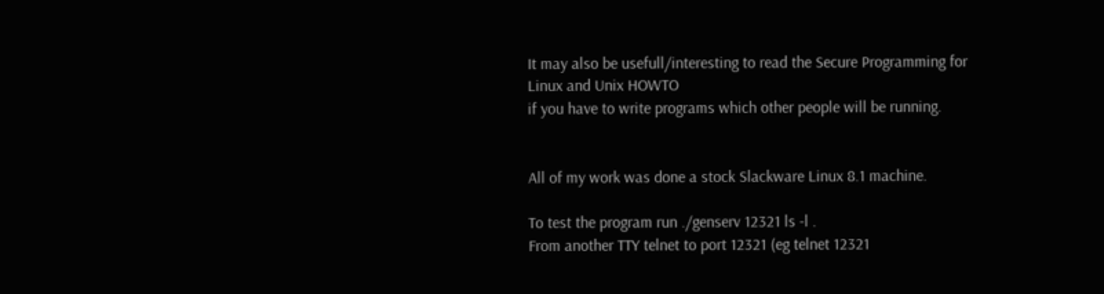It may also be usefull/interesting to read the Secure Programming for Linux and Unix HOWTO
if you have to write programs which other people will be running.


All of my work was done a stock Slackware Linux 8.1 machine.

To test the program run ./genserv 12321 ls -l .
From another TTY telnet to port 12321 (eg telnet 12321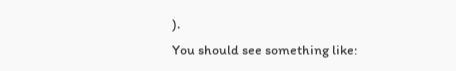).
You should see something like: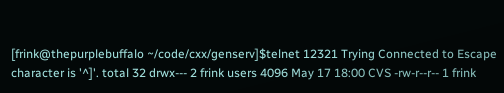[frink@thepurplebuffalo ~/code/cxx/genserv]$telnet 12321 Trying Connected to Escape character is '^]'. total 32 drwx--- 2 frink users 4096 May 17 18:00 CVS -rw-r--r-- 1 frink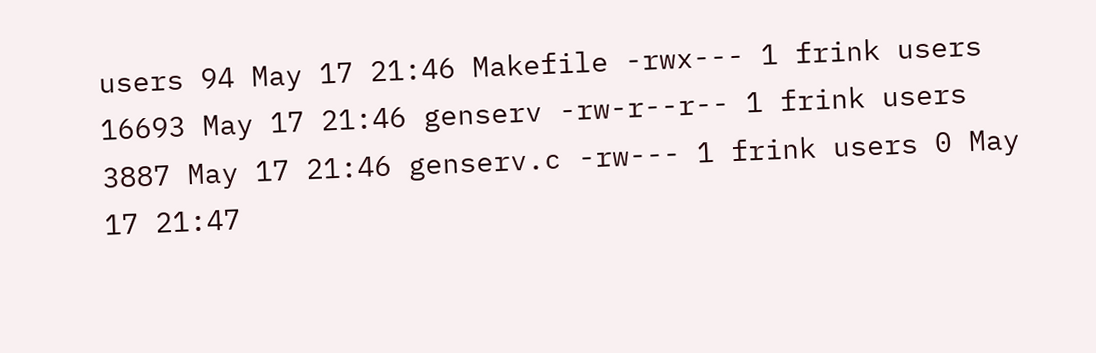users 94 May 17 21:46 Makefile -rwx--- 1 frink users 16693 May 17 21:46 genserv -rw-r--r-- 1 frink users 3887 May 17 21:46 genserv.c -rw--- 1 frink users 0 May 17 21:47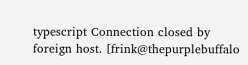typescript Connection closed by foreign host. [frink@thepurplebuffalo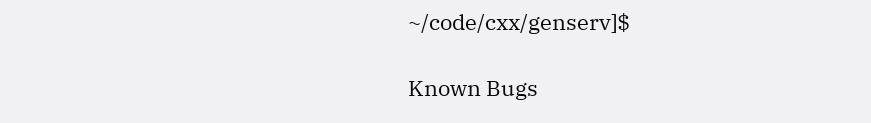~/code/cxx/genserv]$

Known Bugs